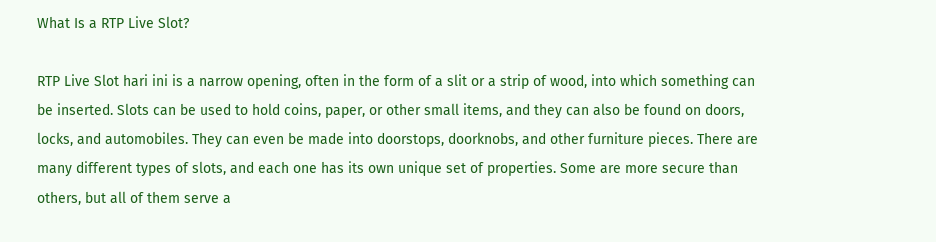What Is a RTP Live Slot?

RTP Live Slot hari ini is a narrow opening, often in the form of a slit or a strip of wood, into which something can be inserted. Slots can be used to hold coins, paper, or other small items, and they can also be found on doors, locks, and automobiles. They can even be made into doorstops, doorknobs, and other furniture pieces. There are many different types of slots, and each one has its own unique set of properties. Some are more secure than others, but all of them serve a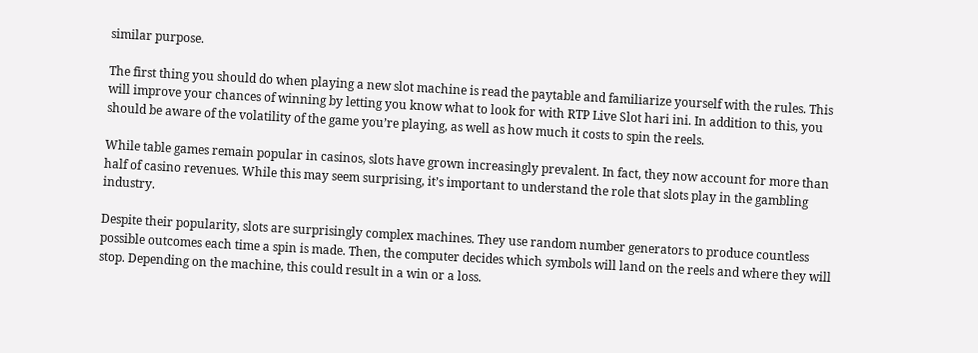similar purpose.

The first thing you should do when playing a new slot machine is read the paytable and familiarize yourself with the rules. This will improve your chances of winning by letting you know what to look for with RTP Live Slot hari ini. In addition to this, you should be aware of the volatility of the game you’re playing, as well as how much it costs to spin the reels.

While table games remain popular in casinos, slots have grown increasingly prevalent. In fact, they now account for more than half of casino revenues. While this may seem surprising, it’s important to understand the role that slots play in the gambling industry.

Despite their popularity, slots are surprisingly complex machines. They use random number generators to produce countless possible outcomes each time a spin is made. Then, the computer decides which symbols will land on the reels and where they will stop. Depending on the machine, this could result in a win or a loss.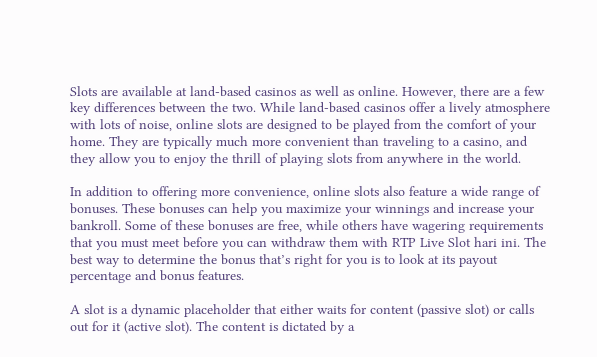Slots are available at land-based casinos as well as online. However, there are a few key differences between the two. While land-based casinos offer a lively atmosphere with lots of noise, online slots are designed to be played from the comfort of your home. They are typically much more convenient than traveling to a casino, and they allow you to enjoy the thrill of playing slots from anywhere in the world.

In addition to offering more convenience, online slots also feature a wide range of bonuses. These bonuses can help you maximize your winnings and increase your bankroll. Some of these bonuses are free, while others have wagering requirements that you must meet before you can withdraw them with RTP Live Slot hari ini. The best way to determine the bonus that’s right for you is to look at its payout percentage and bonus features.

A slot is a dynamic placeholder that either waits for content (passive slot) or calls out for it (active slot). The content is dictated by a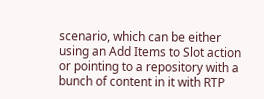scenario, which can be either using an Add Items to Slot action or pointing to a repository with a bunch of content in it with RTP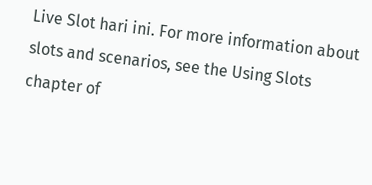Live Slot hari ini. For more information about slots and scenarios, see the Using Slots chapter of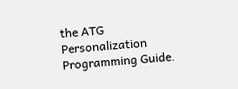the ATG Personalization Programming Guide.